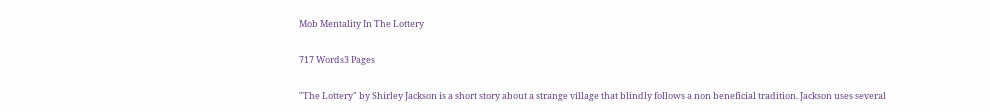Mob Mentality In The Lottery

717 Words3 Pages

"The Lottery" by Shirley Jackson is a short story about a strange village that blindly follows a non beneficial tradition. Jackson uses several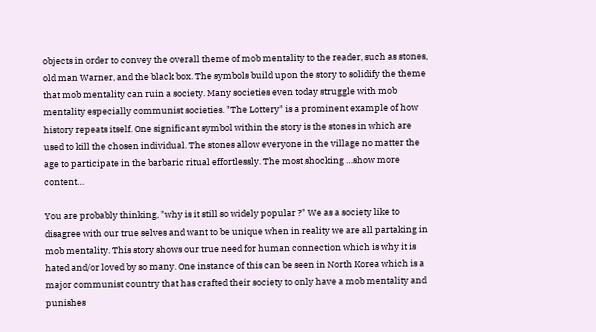objects in order to convey the overall theme of mob mentality to the reader, such as stones, old man Warner, and the black box. The symbols build upon the story to solidify the theme that mob mentality can ruin a society. Many societies even today struggle with mob mentality especially communist societies. "The Lottery" is a prominent example of how history repeats itself. One significant symbol within the story is the stones in which are used to kill the chosen individual. The stones allow everyone in the village no matter the age to participate in the barbaric ritual effortlessly. The most shocking …show more content…

You are probably thinking, "why is it still so widely popular ?" We as a society like to disagree with our true selves and want to be unique when in reality we are all partaking in mob mentality. This story shows our true need for human connection which is why it is hated and/or loved by so many. One instance of this can be seen in North Korea which is a major communist country that has crafted their society to only have a mob mentality and punishes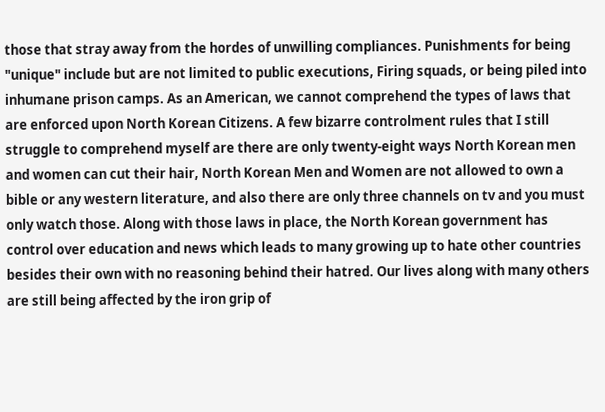those that stray away from the hordes of unwilling compliances. Punishments for being "unique" include but are not limited to public executions, Firing squads, or being piled into inhumane prison camps. As an American, we cannot comprehend the types of laws that are enforced upon North Korean Citizens. A few bizarre controlment rules that I still struggle to comprehend myself are there are only twenty-eight ways North Korean men and women can cut their hair, North Korean Men and Women are not allowed to own a bible or any western literature, and also there are only three channels on tv and you must only watch those. Along with those laws in place, the North Korean government has control over education and news which leads to many growing up to hate other countries besides their own with no reasoning behind their hatred. Our lives along with many others are still being affected by the iron grip of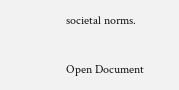societal norms.

Open Document